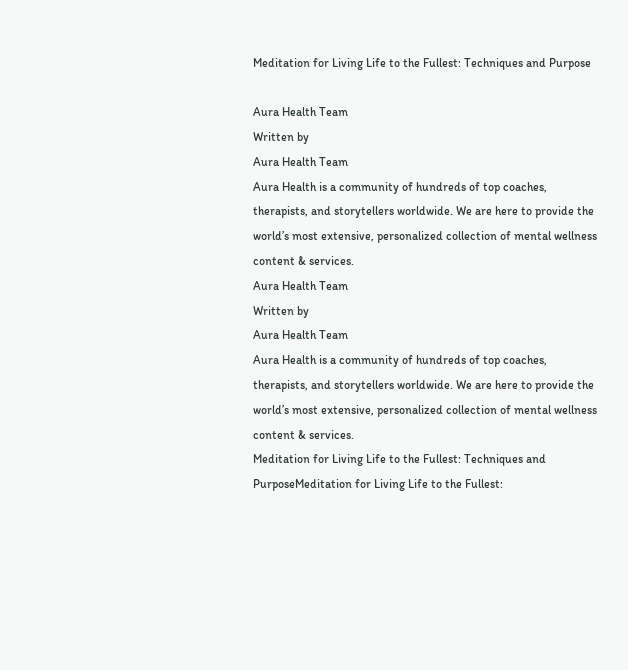Meditation for Living Life to the Fullest: Techniques and Purpose

Aura Health Team
Written by
Aura Health Team
Aura Health is a community of hundreds of top coaches, therapists, and storytellers worldwide. We are here to provide the world’s most extensive, personalized collection of mental wellness content & services.
Aura Health Team
Written by
Aura Health Team
Aura Health is a community of hundreds of top coaches, therapists, and storytellers worldwide. We are here to provide the world’s most extensive, personalized collection of mental wellness content & services.
Meditation for Living Life to the Fullest: Techniques and PurposeMeditation for Living Life to the Fullest: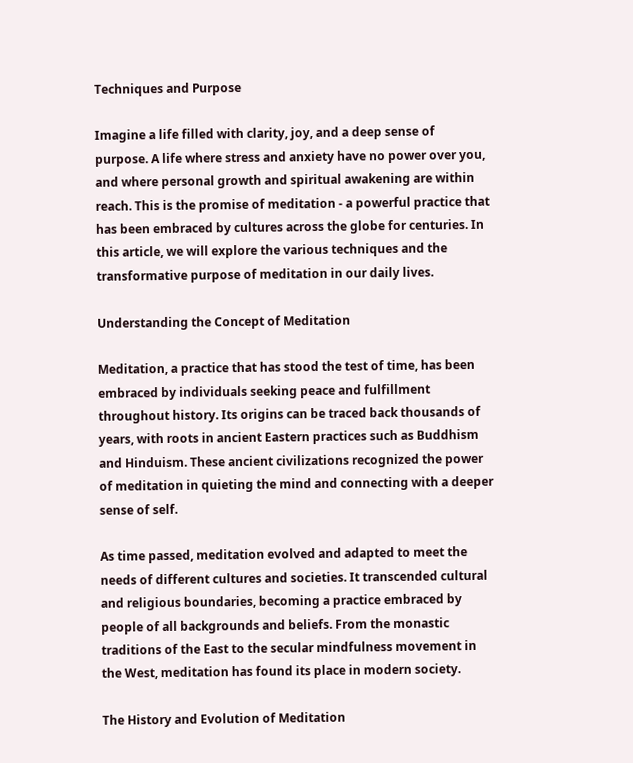Techniques and Purpose

Imagine a life filled with clarity, joy, and a deep sense of purpose. A life where stress and anxiety have no power over you, and where personal growth and spiritual awakening are within reach. This is the promise of meditation - a powerful practice that has been embraced by cultures across the globe for centuries. In this article, we will explore the various techniques and the transformative purpose of meditation in our daily lives.

Understanding the Concept of Meditation

Meditation, a practice that has stood the test of time, has been embraced by individuals seeking peace and fulfillment throughout history. Its origins can be traced back thousands of years, with roots in ancient Eastern practices such as Buddhism and Hinduism. These ancient civilizations recognized the power of meditation in quieting the mind and connecting with a deeper sense of self.

As time passed, meditation evolved and adapted to meet the needs of different cultures and societies. It transcended cultural and religious boundaries, becoming a practice embraced by people of all backgrounds and beliefs. From the monastic traditions of the East to the secular mindfulness movement in the West, meditation has found its place in modern society.

The History and Evolution of Meditation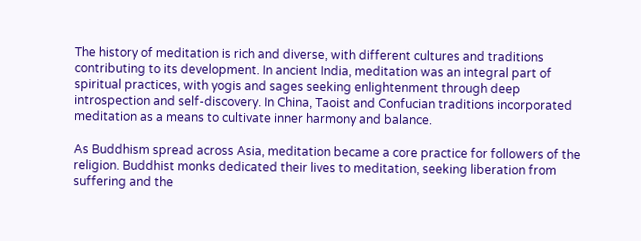The history of meditation is rich and diverse, with different cultures and traditions contributing to its development. In ancient India, meditation was an integral part of spiritual practices, with yogis and sages seeking enlightenment through deep introspection and self-discovery. In China, Taoist and Confucian traditions incorporated meditation as a means to cultivate inner harmony and balance.

As Buddhism spread across Asia, meditation became a core practice for followers of the religion. Buddhist monks dedicated their lives to meditation, seeking liberation from suffering and the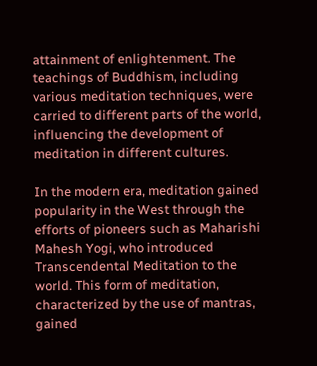attainment of enlightenment. The teachings of Buddhism, including various meditation techniques, were carried to different parts of the world, influencing the development of meditation in different cultures.

In the modern era, meditation gained popularity in the West through the efforts of pioneers such as Maharishi Mahesh Yogi, who introduced Transcendental Meditation to the world. This form of meditation, characterized by the use of mantras, gained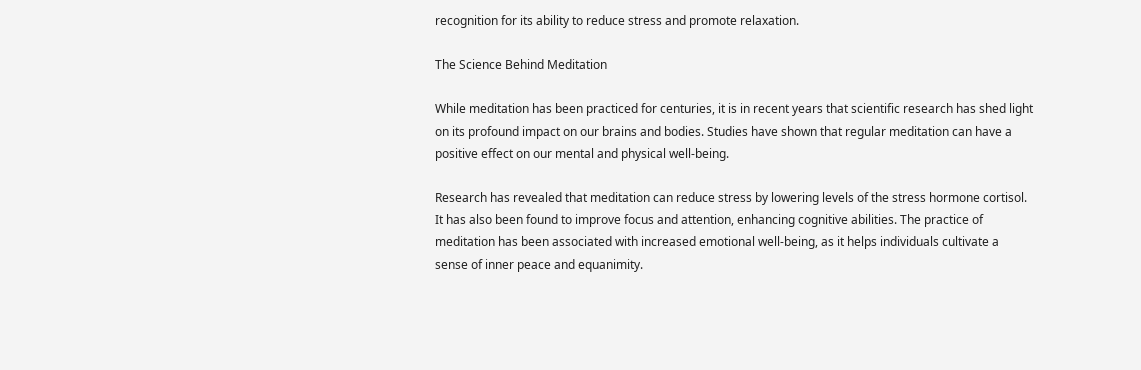recognition for its ability to reduce stress and promote relaxation.

The Science Behind Meditation

While meditation has been practiced for centuries, it is in recent years that scientific research has shed light on its profound impact on our brains and bodies. Studies have shown that regular meditation can have a positive effect on our mental and physical well-being.

Research has revealed that meditation can reduce stress by lowering levels of the stress hormone cortisol. It has also been found to improve focus and attention, enhancing cognitive abilities. The practice of meditation has been associated with increased emotional well-being, as it helps individuals cultivate a sense of inner peace and equanimity.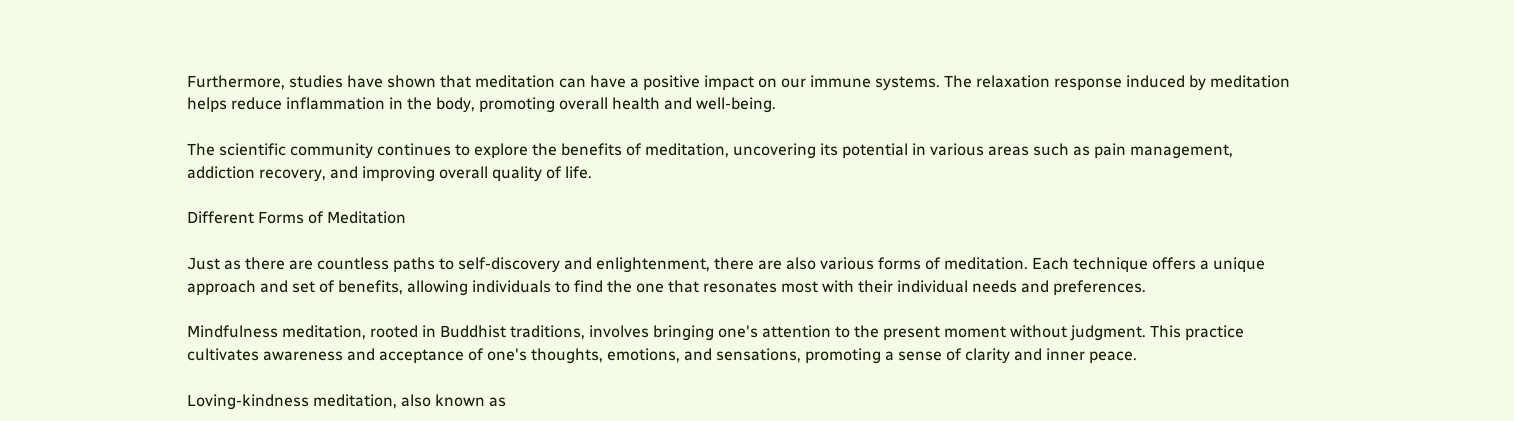Furthermore, studies have shown that meditation can have a positive impact on our immune systems. The relaxation response induced by meditation helps reduce inflammation in the body, promoting overall health and well-being.

The scientific community continues to explore the benefits of meditation, uncovering its potential in various areas such as pain management, addiction recovery, and improving overall quality of life.

Different Forms of Meditation

Just as there are countless paths to self-discovery and enlightenment, there are also various forms of meditation. Each technique offers a unique approach and set of benefits, allowing individuals to find the one that resonates most with their individual needs and preferences.

Mindfulness meditation, rooted in Buddhist traditions, involves bringing one's attention to the present moment without judgment. This practice cultivates awareness and acceptance of one's thoughts, emotions, and sensations, promoting a sense of clarity and inner peace.

Loving-kindness meditation, also known as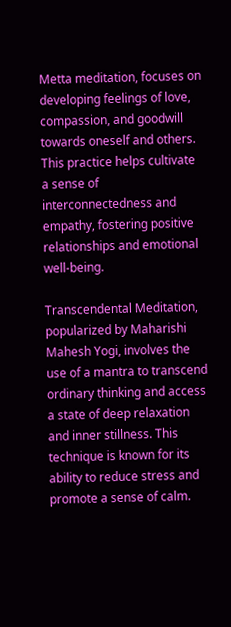Metta meditation, focuses on developing feelings of love, compassion, and goodwill towards oneself and others. This practice helps cultivate a sense of interconnectedness and empathy, fostering positive relationships and emotional well-being.

Transcendental Meditation, popularized by Maharishi Mahesh Yogi, involves the use of a mantra to transcend ordinary thinking and access a state of deep relaxation and inner stillness. This technique is known for its ability to reduce stress and promote a sense of calm.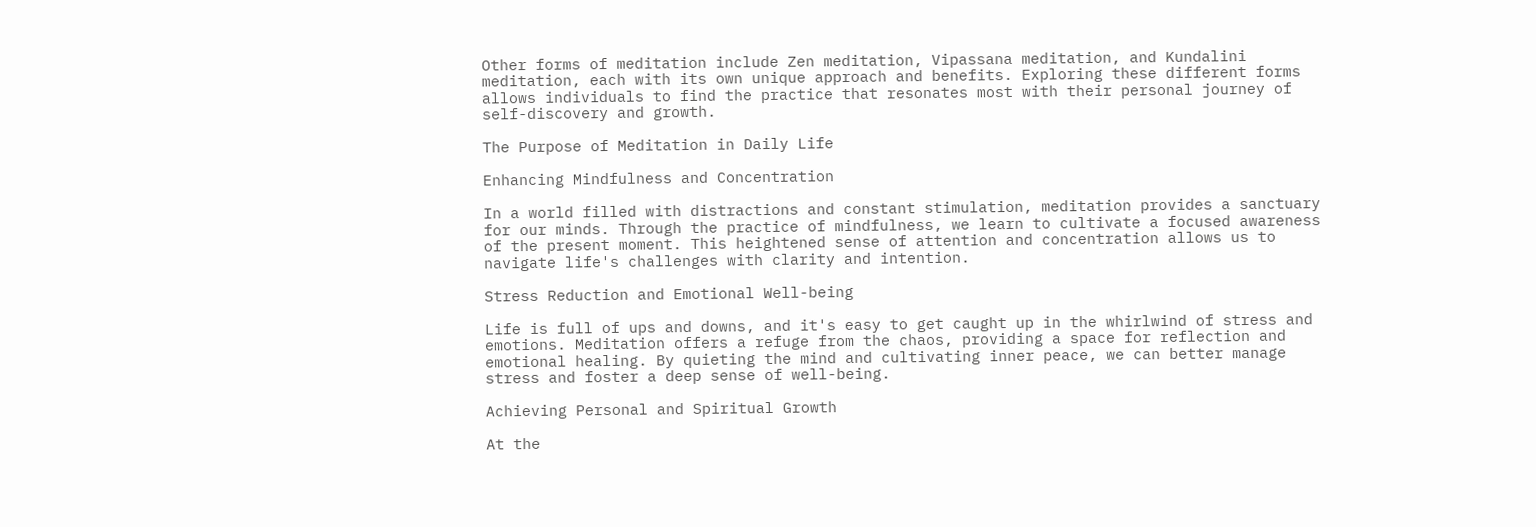Other forms of meditation include Zen meditation, Vipassana meditation, and Kundalini meditation, each with its own unique approach and benefits. Exploring these different forms allows individuals to find the practice that resonates most with their personal journey of self-discovery and growth.

The Purpose of Meditation in Daily Life

Enhancing Mindfulness and Concentration

In a world filled with distractions and constant stimulation, meditation provides a sanctuary for our minds. Through the practice of mindfulness, we learn to cultivate a focused awareness of the present moment. This heightened sense of attention and concentration allows us to navigate life's challenges with clarity and intention.

Stress Reduction and Emotional Well-being

Life is full of ups and downs, and it's easy to get caught up in the whirlwind of stress and emotions. Meditation offers a refuge from the chaos, providing a space for reflection and emotional healing. By quieting the mind and cultivating inner peace, we can better manage stress and foster a deep sense of well-being.

Achieving Personal and Spiritual Growth

At the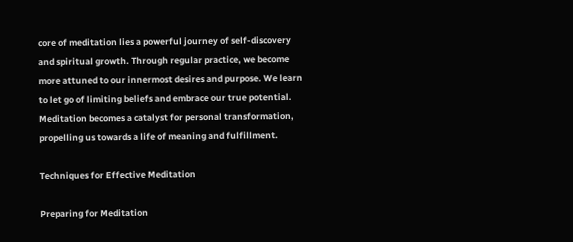core of meditation lies a powerful journey of self-discovery and spiritual growth. Through regular practice, we become more attuned to our innermost desires and purpose. We learn to let go of limiting beliefs and embrace our true potential. Meditation becomes a catalyst for personal transformation, propelling us towards a life of meaning and fulfillment.

Techniques for Effective Meditation

Preparing for Meditation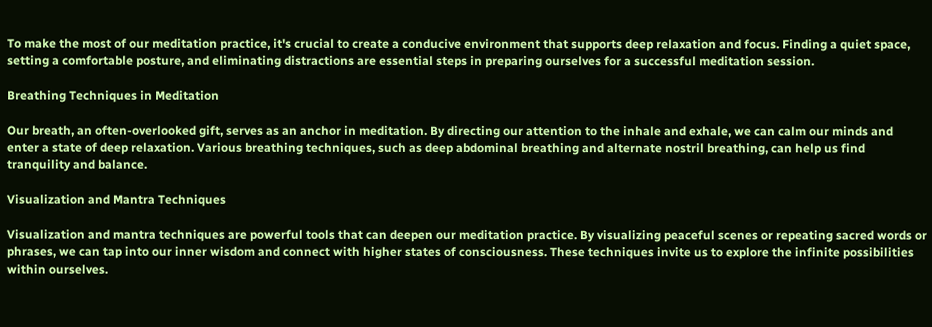To make the most of our meditation practice, it's crucial to create a conducive environment that supports deep relaxation and focus. Finding a quiet space, setting a comfortable posture, and eliminating distractions are essential steps in preparing ourselves for a successful meditation session.

Breathing Techniques in Meditation

Our breath, an often-overlooked gift, serves as an anchor in meditation. By directing our attention to the inhale and exhale, we can calm our minds and enter a state of deep relaxation. Various breathing techniques, such as deep abdominal breathing and alternate nostril breathing, can help us find tranquility and balance.

Visualization and Mantra Techniques

Visualization and mantra techniques are powerful tools that can deepen our meditation practice. By visualizing peaceful scenes or repeating sacred words or phrases, we can tap into our inner wisdom and connect with higher states of consciousness. These techniques invite us to explore the infinite possibilities within ourselves.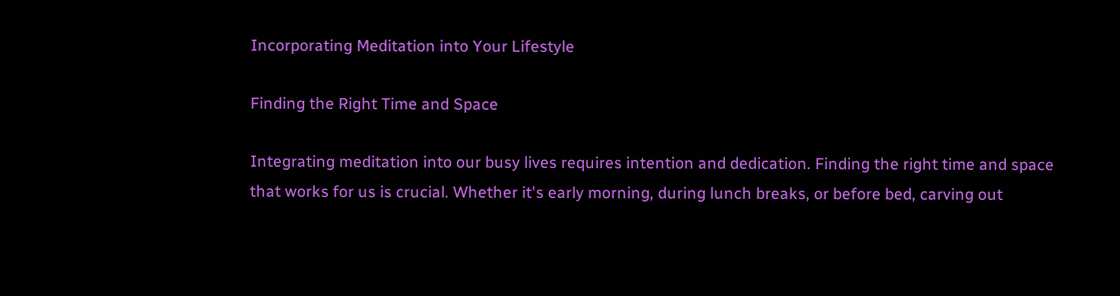Incorporating Meditation into Your Lifestyle

Finding the Right Time and Space

Integrating meditation into our busy lives requires intention and dedication. Finding the right time and space that works for us is crucial. Whether it's early morning, during lunch breaks, or before bed, carving out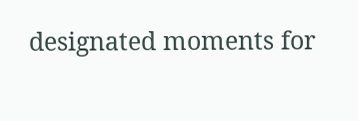designated moments for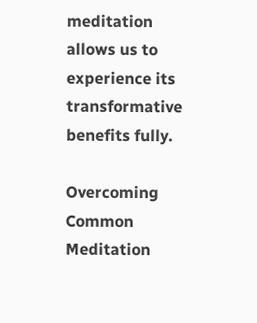meditation allows us to experience its transformative benefits fully.

Overcoming Common Meditation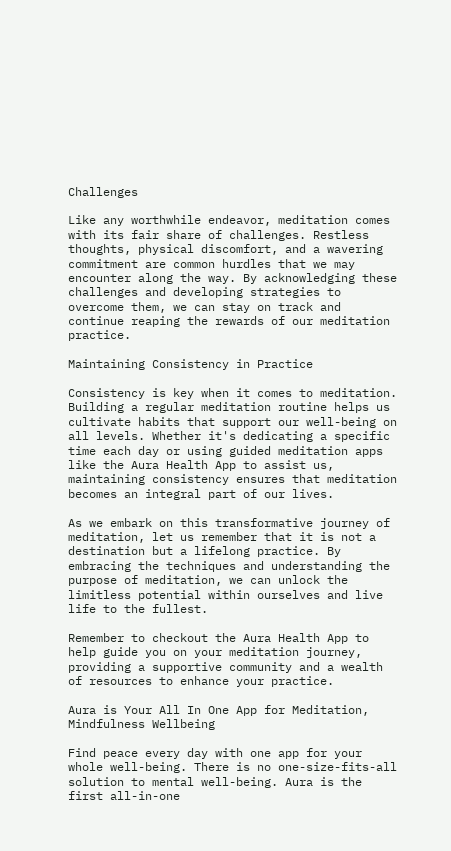Challenges

Like any worthwhile endeavor, meditation comes with its fair share of challenges. Restless thoughts, physical discomfort, and a wavering commitment are common hurdles that we may encounter along the way. By acknowledging these challenges and developing strategies to overcome them, we can stay on track and continue reaping the rewards of our meditation practice.

Maintaining Consistency in Practice

Consistency is key when it comes to meditation. Building a regular meditation routine helps us cultivate habits that support our well-being on all levels. Whether it's dedicating a specific time each day or using guided meditation apps like the Aura Health App to assist us, maintaining consistency ensures that meditation becomes an integral part of our lives.

As we embark on this transformative journey of meditation, let us remember that it is not a destination but a lifelong practice. By embracing the techniques and understanding the purpose of meditation, we can unlock the limitless potential within ourselves and live life to the fullest.

Remember to checkout the Aura Health App to help guide you on your meditation journey, providing a supportive community and a wealth of resources to enhance your practice.

Aura is Your All In One App for Meditation, Mindfulness Wellbeing

Find peace every day with one app for your whole well-being. There is no one-size-fits-all solution to mental well-being. Aura is the first all-in-one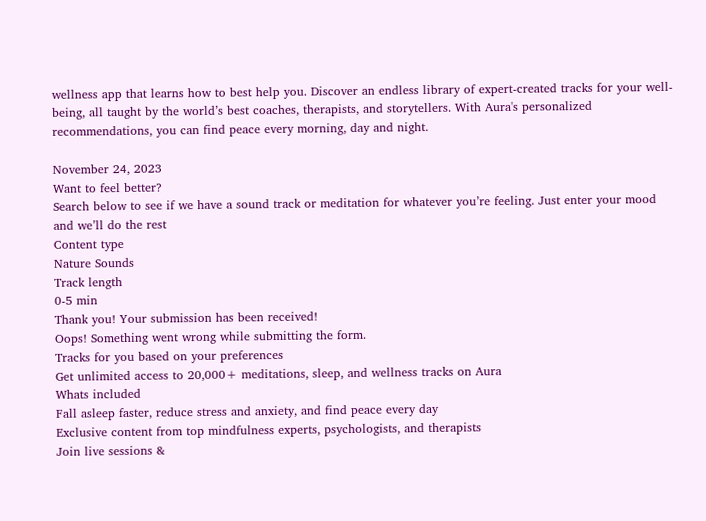wellness app that learns how to best help you. Discover an endless library of expert-created tracks for your well-being, all taught by the world’s best coaches, therapists, and storytellers. With Aura's personalized recommendations, you can find peace every morning, day and night.

November 24, 2023
Want to feel better?
Search below to see if we have a sound track or meditation for whatever you’re feeling. Just enter your mood and we’ll do the rest
Content type
Nature Sounds
Track length
0-5 min
Thank you! Your submission has been received!
Oops! Something went wrong while submitting the form.
Tracks for you based on your preferences
Get unlimited access to 20,000+ meditations, sleep, and wellness tracks on Aura
Whats included
Fall asleep faster, reduce stress and anxiety, and find peace every day
Exclusive content from top mindfulness experts, psychologists, and therapists
Join live sessions &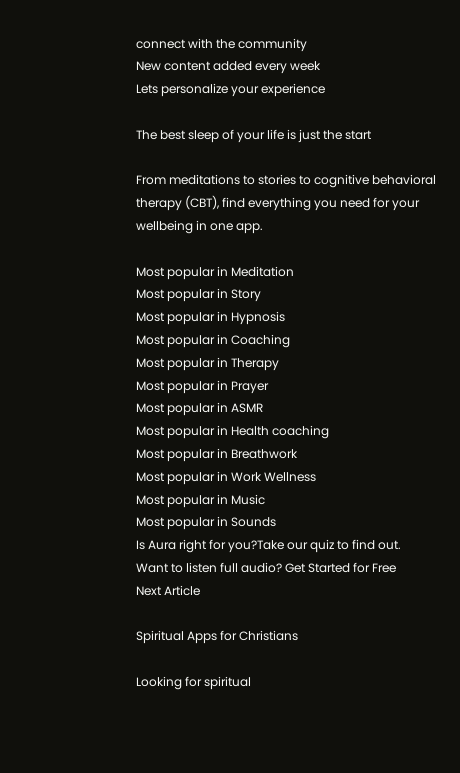connect with the community
New content added every week
Lets personalize your experience

The best sleep of your life is just the start

From meditations to stories to cognitive behavioral therapy (CBT), find everything you need for your wellbeing in one app.

Most popular in Meditation
Most popular in Story
Most popular in Hypnosis
Most popular in Coaching
Most popular in Therapy
Most popular in Prayer
Most popular in ASMR
Most popular in Health coaching
Most popular in Breathwork
Most popular in Work Wellness
Most popular in Music
Most popular in Sounds
Is Aura right for you?Take our quiz to find out.
Want to listen full audio? Get Started for Free
Next Article

Spiritual Apps for Christians

Looking for spiritual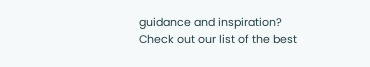guidance and inspiration? Check out our list of the best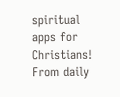spiritual apps for Christians! From daily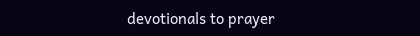devotionals to prayer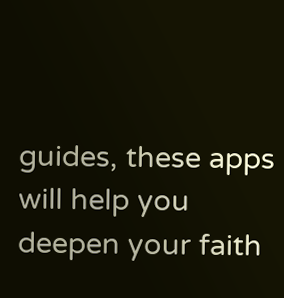guides, these apps will help you deepen your faith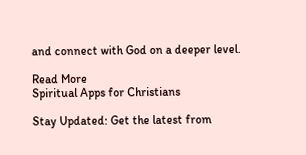and connect with God on a deeper level.

Read More
Spiritual Apps for Christians

Stay Updated: Get the latest from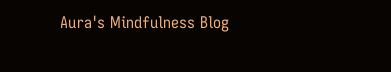Aura's Mindfulness Blog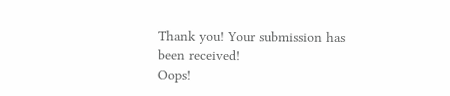Thank you! Your submission has been received!
Oops!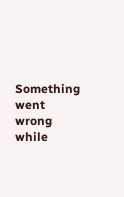Something went wrong while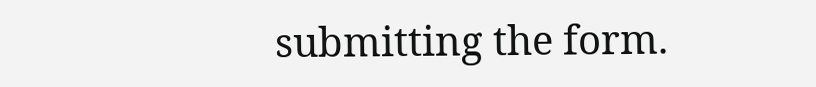submitting the form.